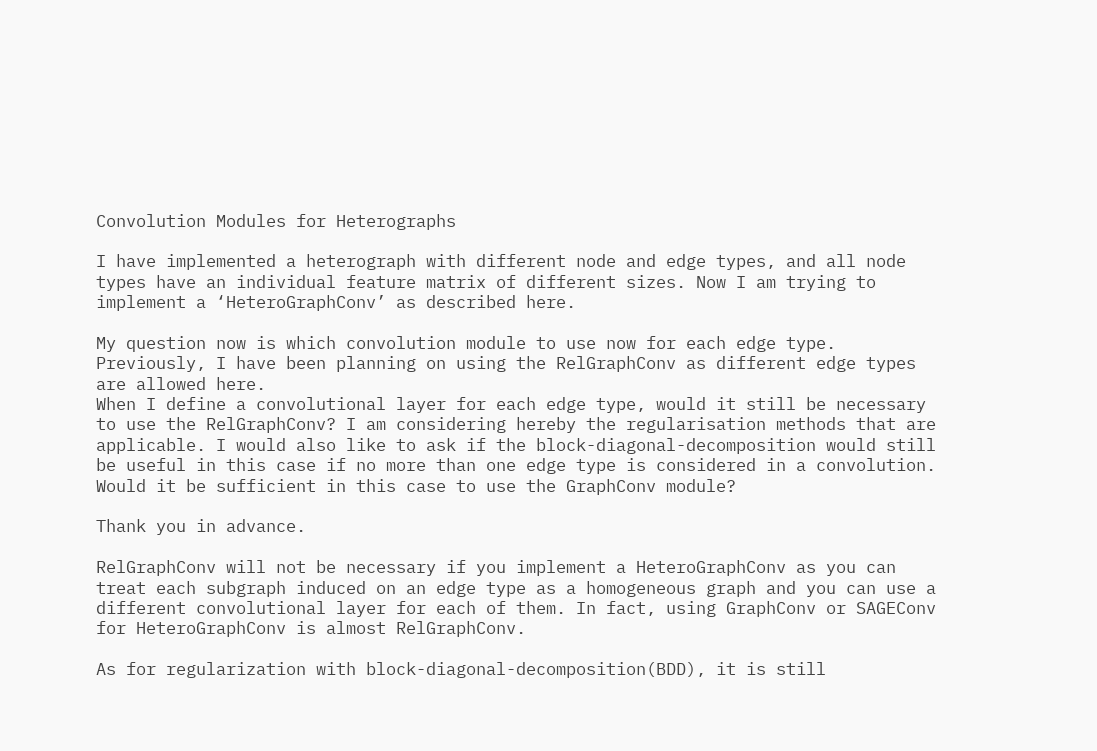Convolution Modules for Heterographs

I have implemented a heterograph with different node and edge types, and all node types have an individual feature matrix of different sizes. Now I am trying to implement a ‘HeteroGraphConv’ as described here.

My question now is which convolution module to use now for each edge type. Previously, I have been planning on using the RelGraphConv as different edge types are allowed here.
When I define a convolutional layer for each edge type, would it still be necessary to use the RelGraphConv? I am considering hereby the regularisation methods that are applicable. I would also like to ask if the block-diagonal-decomposition would still be useful in this case if no more than one edge type is considered in a convolution.
Would it be sufficient in this case to use the GraphConv module?

Thank you in advance.

RelGraphConv will not be necessary if you implement a HeteroGraphConv as you can treat each subgraph induced on an edge type as a homogeneous graph and you can use a different convolutional layer for each of them. In fact, using GraphConv or SAGEConv for HeteroGraphConv is almost RelGraphConv.

As for regularization with block-diagonal-decomposition(BDD), it is still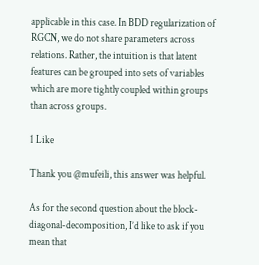applicable in this case. In BDD regularization of RGCN, we do not share parameters across relations. Rather, the intuition is that latent features can be grouped into sets of variables which are more tightly coupled within groups than across groups.

1 Like

Thank you @mufeili, this answer was helpful.

As for the second question about the block-diagonal-decomposition, I’d like to ask if you mean that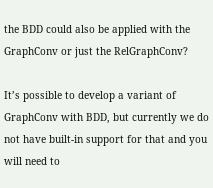the BDD could also be applied with the GraphConv or just the RelGraphConv?

It’s possible to develop a variant of GraphConv with BDD, but currently we do not have built-in support for that and you will need to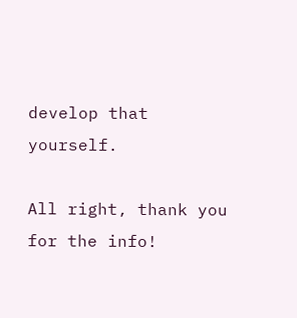develop that yourself.

All right, thank you for the info!